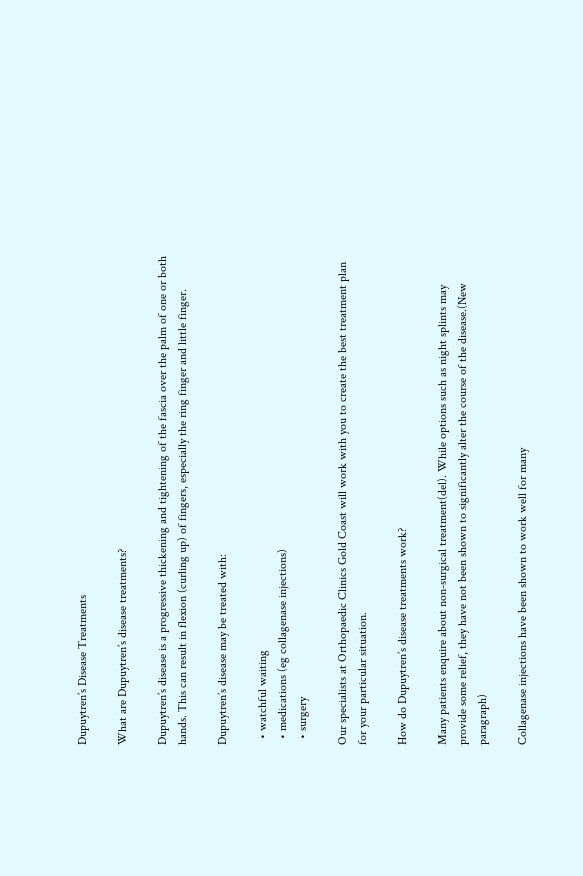Dupuytren’s Disease Treatments

What are Dupuytren’s disease treatments?

Dupuytren’s disease is a progressive thickening and tightening of the fascia over the palm of one or both hands. This can result in flexion (curling up) of fingers, especially the ring finger and little finger.

Dupuytren’s disease may be treated with:

  • watchful waiting
  • medications (eg collagenase injections)
  • surgery

Our specialists at Orthopaedic Clinics Gold Coast will work with you to create the best treatment plan for your particular situation.

How do Dupuytren’s disease treatments work?

Many patients enquire about non-surgical treatment(del). While options such as night splints may provide some relief, they have not been shown to significantly alter the course of the disease.(New paragraph)

Collagenase injections have been shown to work well for many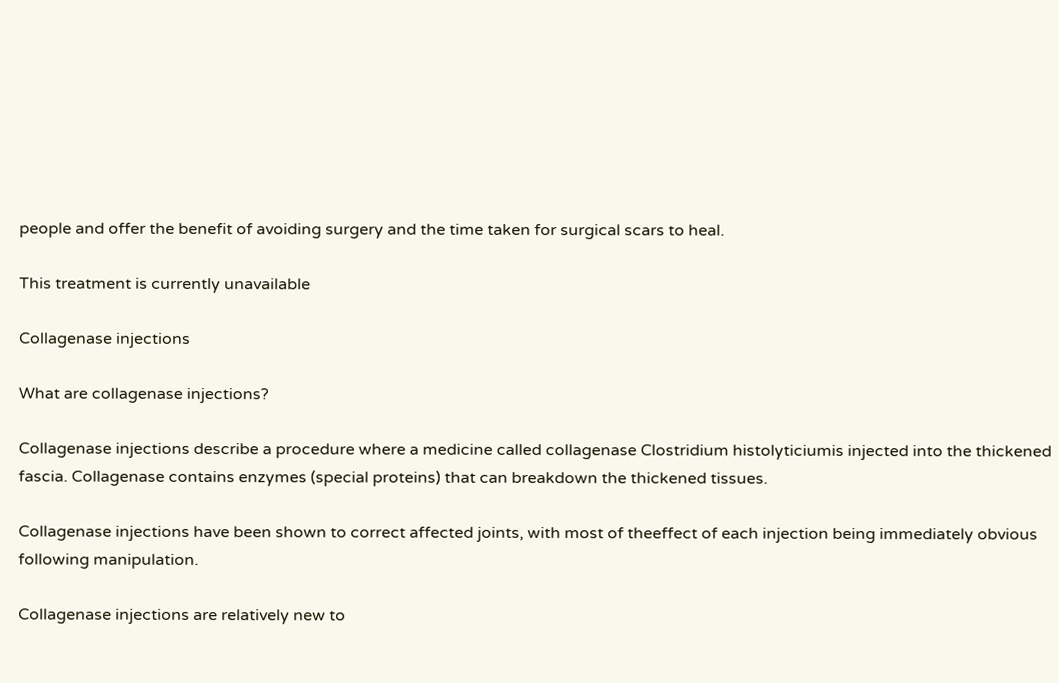people and offer the benefit of avoiding surgery and the time taken for surgical scars to heal.

This treatment is currently unavailable

Collagenase injections

What are collagenase injections?

Collagenase injections describe a procedure where a medicine called collagenase Clostridium histolyticiumis injected into the thickened fascia. Collagenase contains enzymes (special proteins) that can breakdown the thickened tissues.

Collagenase injections have been shown to correct affected joints, with most of theeffect of each injection being immediately obvious following manipulation.

Collagenase injections are relatively new to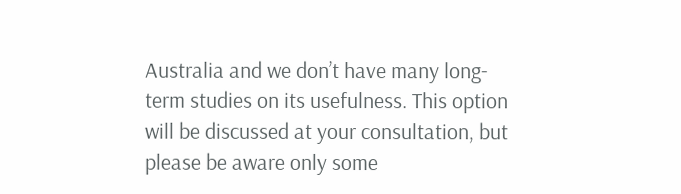Australia and we don’t have many long-term studies on its usefulness. This option will be discussed at your consultation, but please be aware only some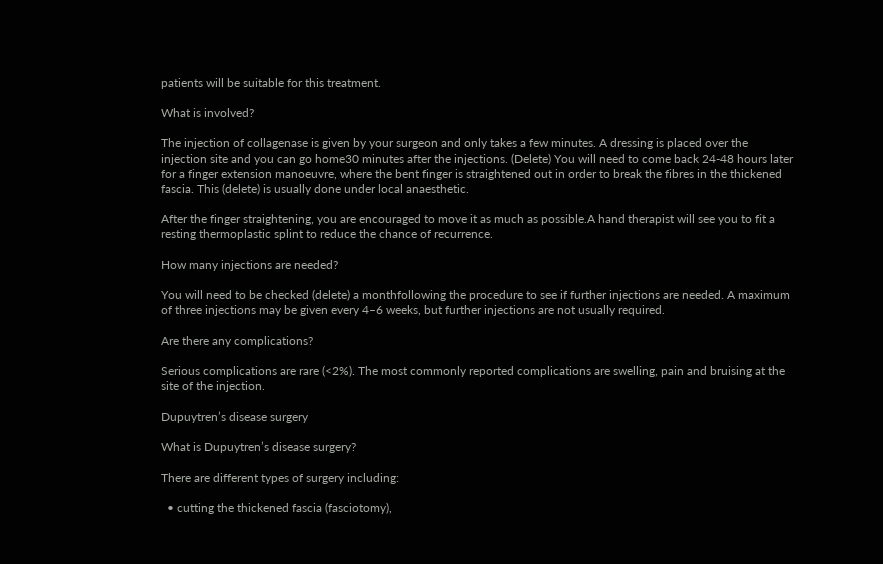patients will be suitable for this treatment.

What is involved?

The injection of collagenase is given by your surgeon and only takes a few minutes. A dressing is placed over the injection site and you can go home30 minutes after the injections. (Delete) You will need to come back 24-48 hours later for a finger extension manoeuvre, where the bent finger is straightened out in order to break the fibres in the thickened fascia. This (delete) is usually done under local anaesthetic.

After the finger straightening, you are encouraged to move it as much as possible.A hand therapist will see you to fit a resting thermoplastic splint to reduce the chance of recurrence.

How many injections are needed?

You will need to be checked (delete) a monthfollowing the procedure to see if further injections are needed. A maximum of three injections may be given every 4–6 weeks, but further injections are not usually required.

Are there any complications?

Serious complications are rare (<2%). The most commonly reported complications are swelling, pain and bruising at the site of the injection.

Dupuytren’s disease surgery

What is Dupuytren’s disease surgery?

There are different types of surgery including:

  • cutting the thickened fascia (fasciotomy),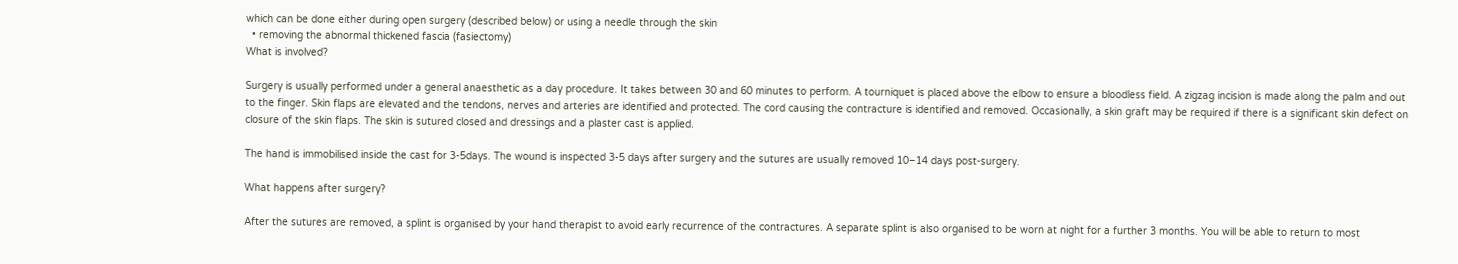which can be done either during open surgery (described below) or using a needle through the skin
  • removing the abnormal thickened fascia (fasiectomy)
What is involved?

Surgery is usually performed under a general anaesthetic as a day procedure. It takes between 30 and 60 minutes to perform. A tourniquet is placed above the elbow to ensure a bloodless field. A zigzag incision is made along the palm and out to the finger. Skin flaps are elevated and the tendons, nerves and arteries are identified and protected. The cord causing the contracture is identified and removed. Occasionally, a skin graft may be required if there is a significant skin defect on closure of the skin flaps. The skin is sutured closed and dressings and a plaster cast is applied.

The hand is immobilised inside the cast for 3-5days. The wound is inspected 3-5 days after surgery and the sutures are usually removed 10–14 days post-surgery.

What happens after surgery?

After the sutures are removed, a splint is organised by your hand therapist to avoid early recurrence of the contractures. A separate splint is also organised to be worn at night for a further 3 months. You will be able to return to most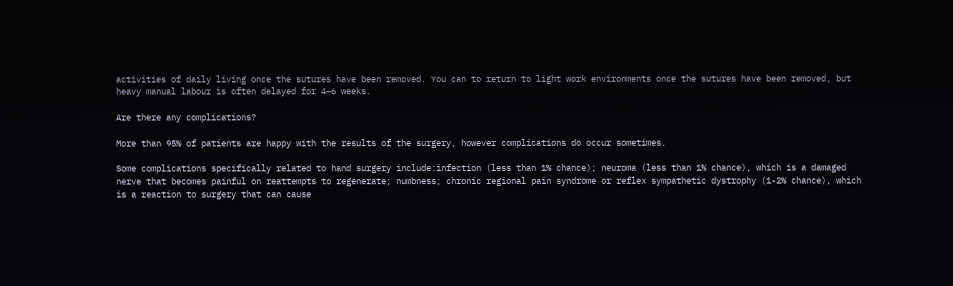activities of daily living once the sutures have been removed. You can to return to light work environments once the sutures have been removed, but heavy manual labour is often delayed for 4–6 weeks.

Are there any complications?

More than 95% of patients are happy with the results of the surgery, however complications do occur sometimes.

Some complications specifically related to hand surgery include:infection (less than 1% chance); neuroma (less than 1% chance), which is a damaged nerve that becomes painful on reattempts to regenerate; numbness; chronic regional pain syndrome or reflex sympathetic dystrophy (1-2% chance), which is a reaction to surgery that can cause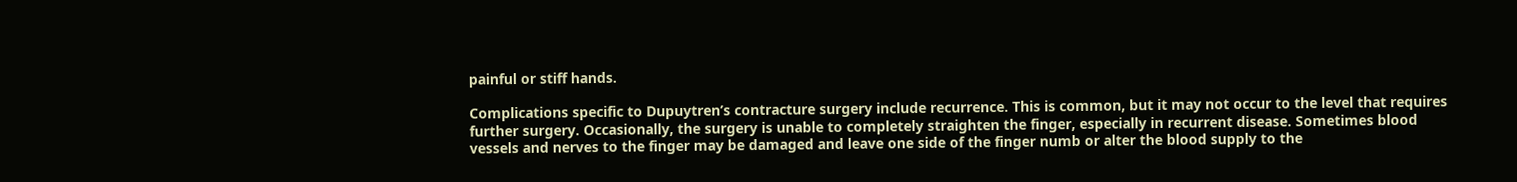painful or stiff hands.

Complications specific to Dupuytren’s contracture surgery include recurrence. This is common, but it may not occur to the level that requires further surgery. Occasionally, the surgery is unable to completely straighten the finger, especially in recurrent disease. Sometimes blood vessels and nerves to the finger may be damaged and leave one side of the finger numb or alter the blood supply to the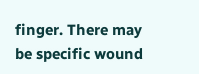finger. There may be specific wound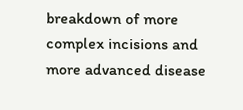breakdown of more complex incisions and more advanced disease